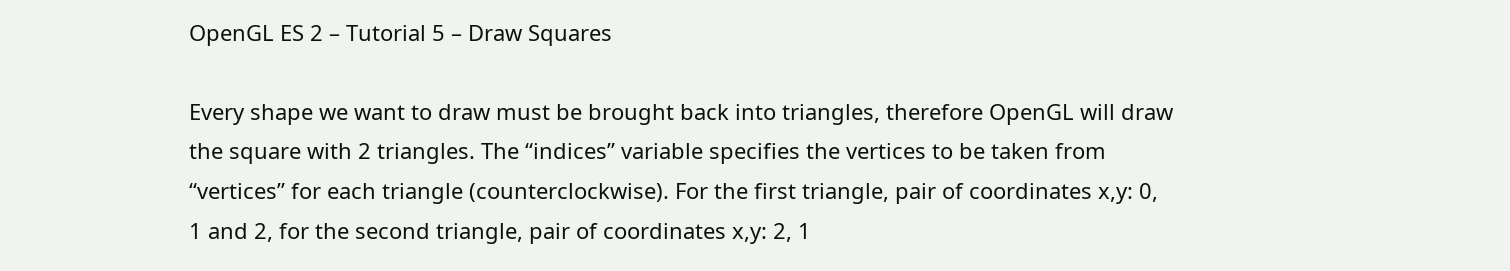OpenGL ES 2 – Tutorial 5 – Draw Squares

Every shape we want to draw must be brought back into triangles, therefore OpenGL will draw the square with 2 triangles. The “indices” variable specifies the vertices to be taken from “vertices” for each triangle (counterclockwise). For the first triangle, pair of coordinates x,y: 0, 1 and 2, for the second triangle, pair of coordinates x,y: 2, 1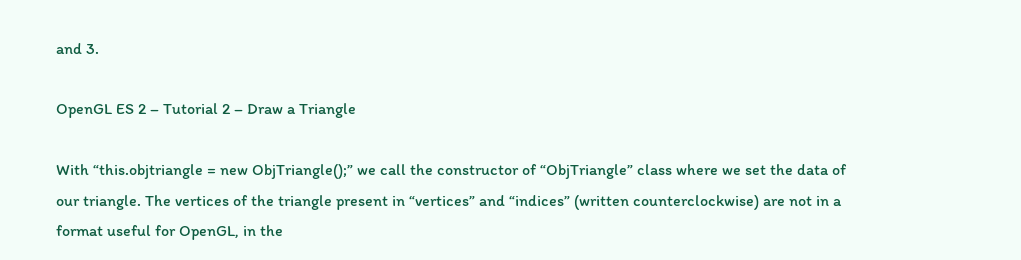and 3.

OpenGL ES 2 – Tutorial 2 – Draw a Triangle

With “this.objtriangle = new ObjTriangle();” we call the constructor of “ObjTriangle” class where we set the data of our triangle. The vertices of the triangle present in “vertices” and “indices” (written counterclockwise) are not in a format useful for OpenGL, in the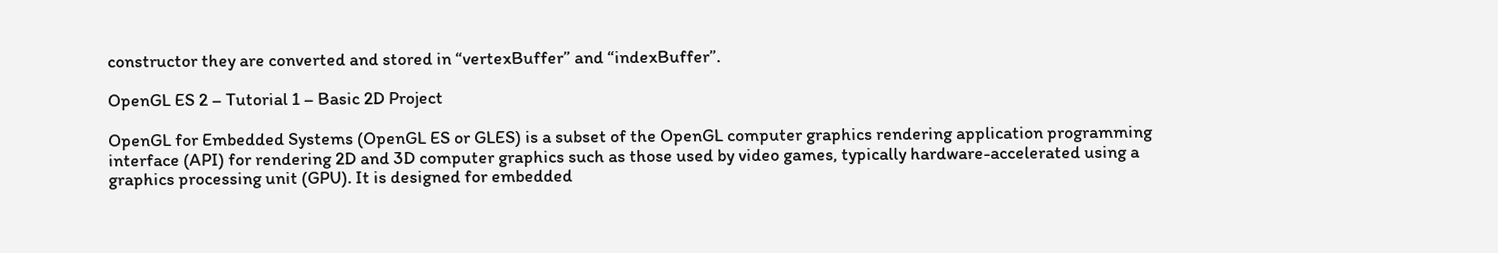constructor they are converted and stored in “vertexBuffer” and “indexBuffer”.

OpenGL ES 2 – Tutorial 1 – Basic 2D Project

OpenGL for Embedded Systems (OpenGL ES or GLES) is a subset of the OpenGL computer graphics rendering application programming interface (API) for rendering 2D and 3D computer graphics such as those used by video games, typically hardware-accelerated using a graphics processing unit (GPU). It is designed for embedded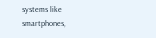systems like smartphones,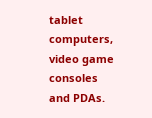tablet computers, video game consoles and PDAs.